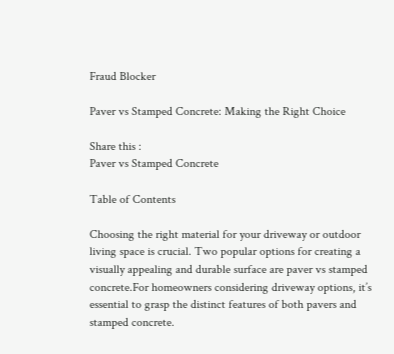Fraud Blocker

Paver vs Stamped Concrete: Making the Right Choice

Share this :
Paver vs Stamped Concrete

Table of Contents

Choosing the right material for your driveway or outdoor living space is crucial. Two popular options for creating a visually appealing and durable surface are paver vs stamped concrete.For homeowners considering driveway options, it’s essential to grasp the distinct features of both pavers and stamped concrete.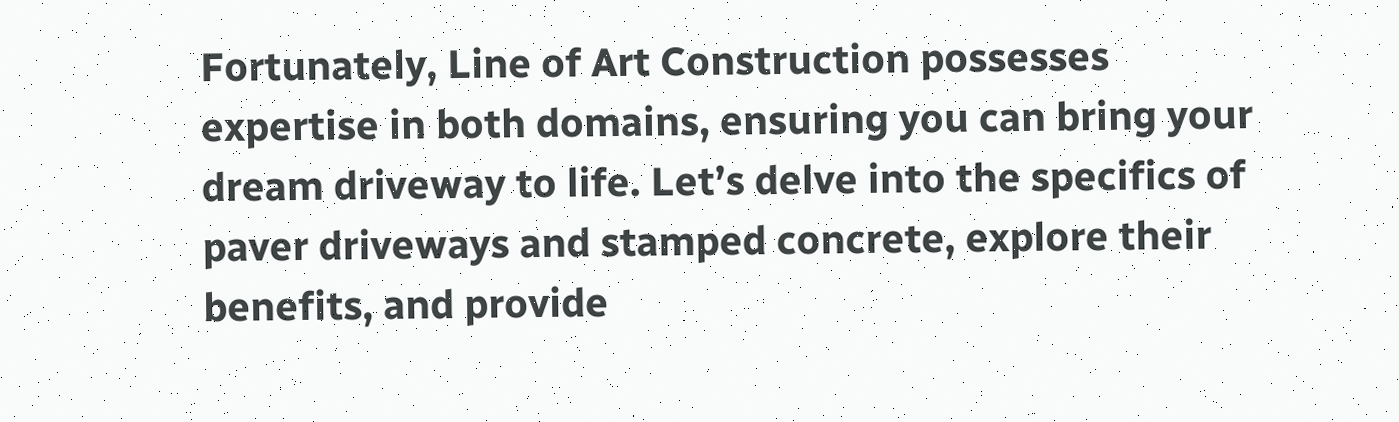Fortunately, Line of Art Construction possesses expertise in both domains, ensuring you can bring your dream driveway to life. Let’s delve into the specifics of paver driveways and stamped concrete, explore their benefits, and provide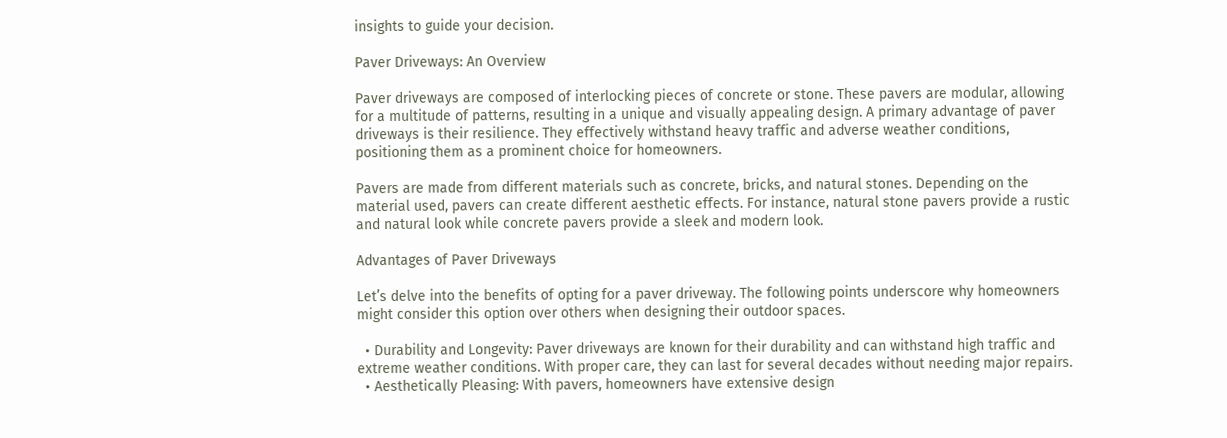insights to guide your decision.

Paver Driveways: An Overview

Paver driveways are composed of interlocking pieces of concrete or stone. These pavers are modular, allowing for a multitude of patterns, resulting in a unique and visually appealing design. A primary advantage of paver driveways is their resilience. They effectively withstand heavy traffic and adverse weather conditions, positioning them as a prominent choice for homeowners.

Pavers are made from different materials such as concrete, bricks, and natural stones. Depending on the material used, pavers can create different aesthetic effects. For instance, natural stone pavers provide a rustic and natural look while concrete pavers provide a sleek and modern look.

Advantages of Paver Driveways

Let’s delve into the benefits of opting for a paver driveway. The following points underscore why homeowners might consider this option over others when designing their outdoor spaces.

  • Durability and Longevity: Paver driveways are known for their durability and can withstand high traffic and extreme weather conditions. With proper care, they can last for several decades without needing major repairs.
  • Aesthetically Pleasing: With pavers, homeowners have extensive design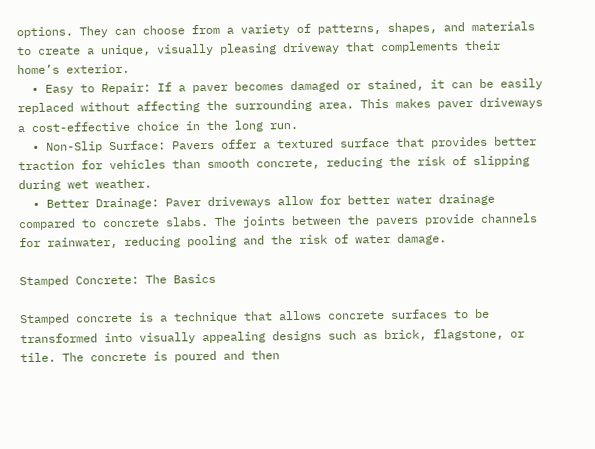options. They can choose from a variety of patterns, shapes, and materials to create a unique, visually pleasing driveway that complements their home’s exterior.
  • Easy to Repair: If a paver becomes damaged or stained, it can be easily replaced without affecting the surrounding area. This makes paver driveways a cost-effective choice in the long run.
  • Non-Slip Surface: Pavers offer a textured surface that provides better traction for vehicles than smooth concrete, reducing the risk of slipping during wet weather.
  • Better Drainage: Paver driveways allow for better water drainage compared to concrete slabs. The joints between the pavers provide channels for rainwater, reducing pooling and the risk of water damage.

Stamped Concrete: The Basics

Stamped concrete is a technique that allows concrete surfaces to be transformed into visually appealing designs such as brick, flagstone, or tile. The concrete is poured and then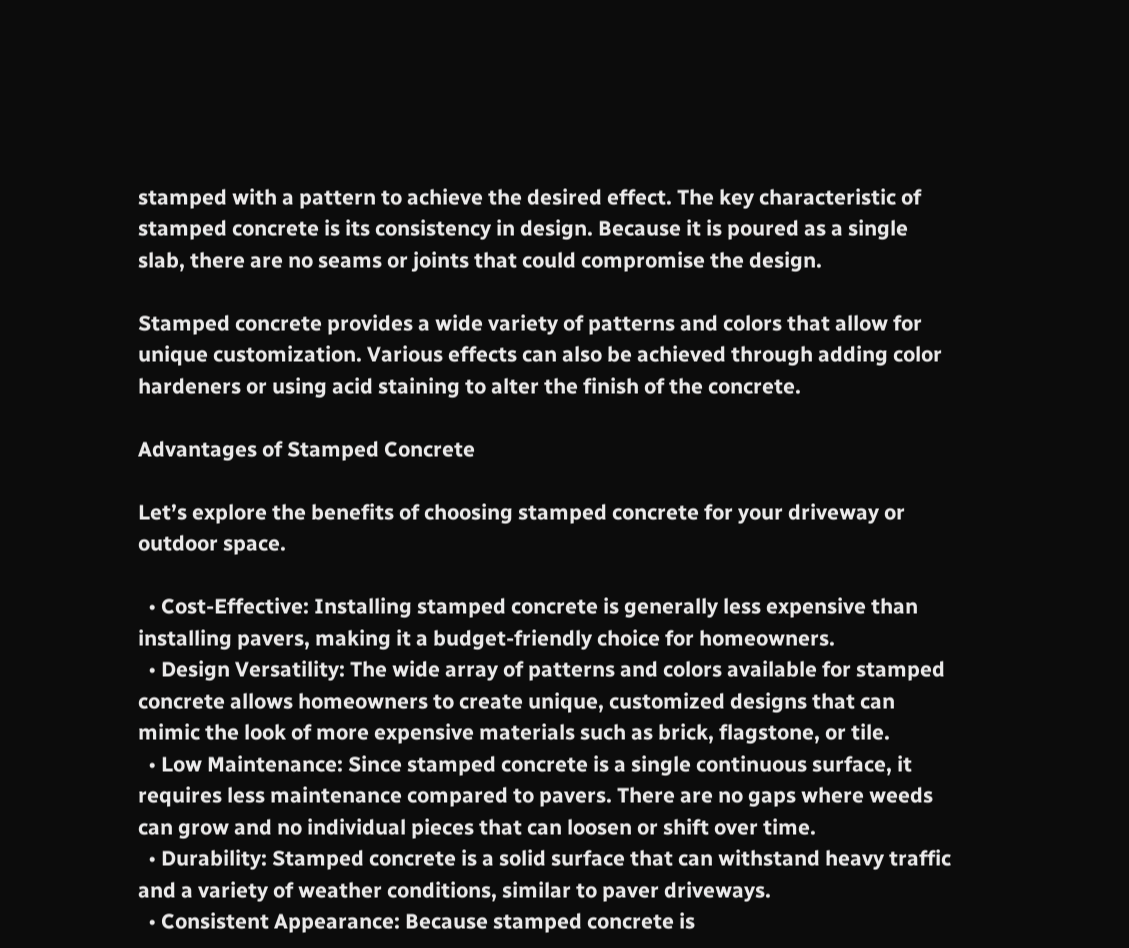stamped with a pattern to achieve the desired effect. The key characteristic of stamped concrete is its consistency in design. Because it is poured as a single slab, there are no seams or joints that could compromise the design.

Stamped concrete provides a wide variety of patterns and colors that allow for unique customization. Various effects can also be achieved through adding color hardeners or using acid staining to alter the finish of the concrete.

Advantages of Stamped Concrete

Let’s explore the benefits of choosing stamped concrete for your driveway or outdoor space.

  • Cost-Effective: Installing stamped concrete is generally less expensive than installing pavers, making it a budget-friendly choice for homeowners.
  • Design Versatility: The wide array of patterns and colors available for stamped concrete allows homeowners to create unique, customized designs that can mimic the look of more expensive materials such as brick, flagstone, or tile.
  • Low Maintenance: Since stamped concrete is a single continuous surface, it requires less maintenance compared to pavers. There are no gaps where weeds can grow and no individual pieces that can loosen or shift over time.
  • Durability: Stamped concrete is a solid surface that can withstand heavy traffic and a variety of weather conditions, similar to paver driveways.
  • Consistent Appearance: Because stamped concrete is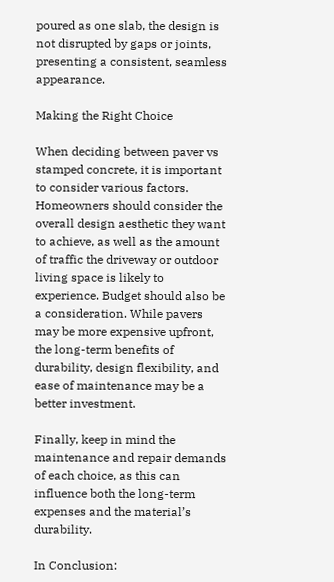poured as one slab, the design is not disrupted by gaps or joints, presenting a consistent, seamless appearance.

Making the Right Choice

When deciding between paver vs stamped concrete, it is important to consider various factors. Homeowners should consider the overall design aesthetic they want to achieve, as well as the amount of traffic the driveway or outdoor living space is likely to experience. Budget should also be a consideration. While pavers may be more expensive upfront, the long-term benefits of durability, design flexibility, and ease of maintenance may be a better investment.

Finally, keep in mind the maintenance and repair demands of each choice, as this can influence both the long-term expenses and the material’s durability.

In Conclusion: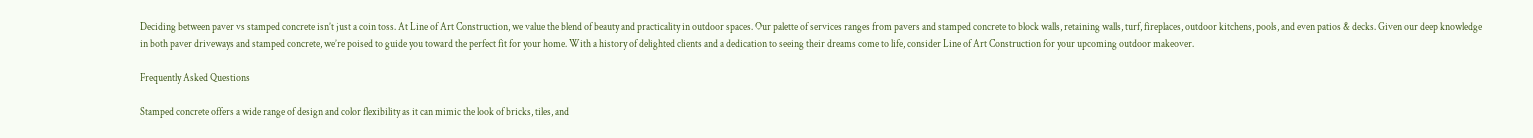Deciding between paver vs stamped concrete isn’t just a coin toss. At Line of Art Construction, we value the blend of beauty and practicality in outdoor spaces. Our palette of services ranges from pavers and stamped concrete to block walls, retaining walls, turf, fireplaces, outdoor kitchens, pools, and even patios & decks. Given our deep knowledge in both paver driveways and stamped concrete, we’re poised to guide you toward the perfect fit for your home. With a history of delighted clients and a dedication to seeing their dreams come to life, consider Line of Art Construction for your upcoming outdoor makeover.

Frequently Asked Questions

Stamped concrete offers a wide range of design and color flexibility as it can mimic the look of bricks, tiles, and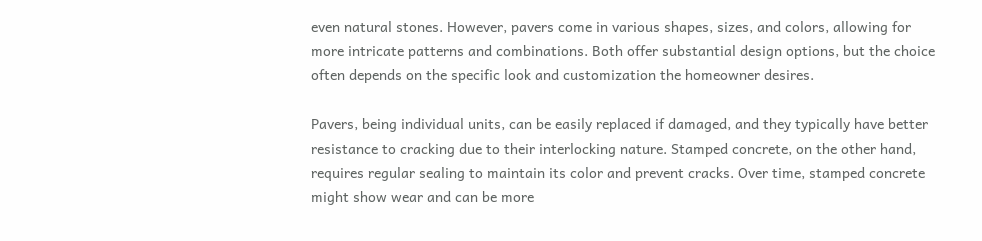even natural stones. However, pavers come in various shapes, sizes, and colors, allowing for more intricate patterns and combinations. Both offer substantial design options, but the choice often depends on the specific look and customization the homeowner desires.

Pavers, being individual units, can be easily replaced if damaged, and they typically have better resistance to cracking due to their interlocking nature. Stamped concrete, on the other hand, requires regular sealing to maintain its color and prevent cracks. Over time, stamped concrete might show wear and can be more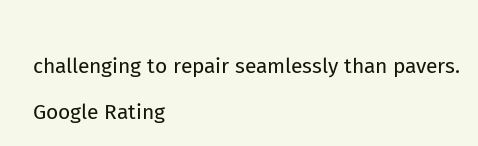challenging to repair seamlessly than pavers.

Google Rating